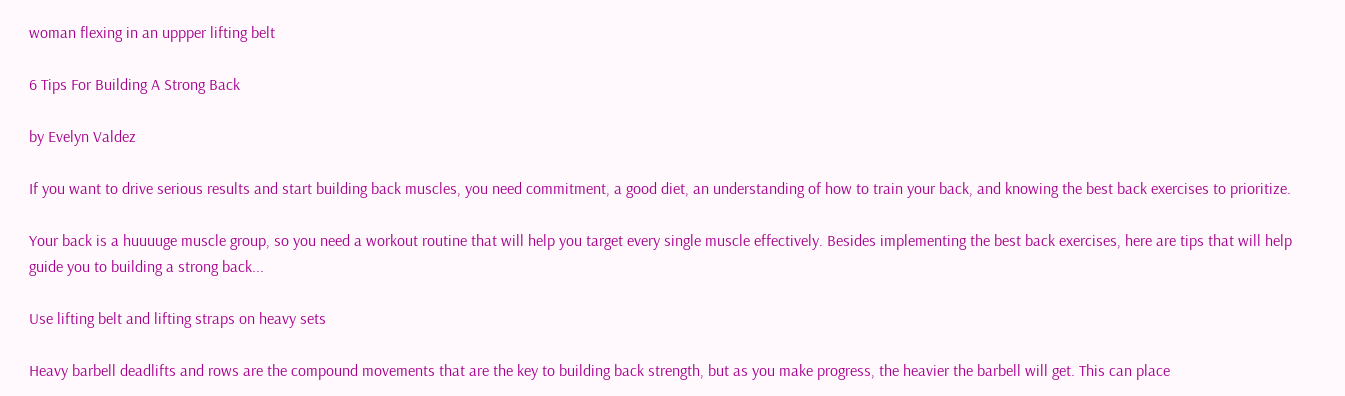woman flexing in an uppper lifting belt

6 Tips For Building A Strong Back

by Evelyn Valdez

If you want to drive serious results and start building back muscles, you need commitment, a good diet, an understanding of how to train your back, and knowing the best back exercises to prioritize.

Your back is a huuuuge muscle group, so you need a workout routine that will help you target every single muscle effectively. Besides implementing the best back exercises, here are tips that will help guide you to building a strong back...

Use lifting belt and lifting straps on heavy sets

Heavy barbell deadlifts and rows are the compound movements that are the key to building back strength, but as you make progress, the heavier the barbell will get. This can place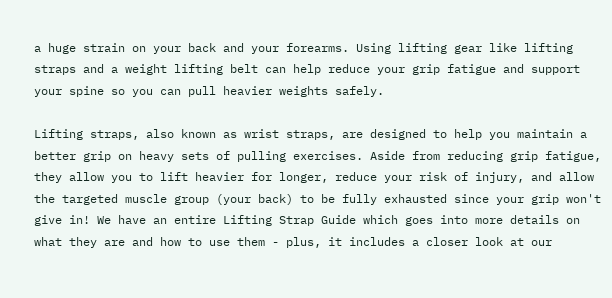a huge strain on your back and your forearms. Using lifting gear like lifting straps and a weight lifting belt can help reduce your grip fatigue and support your spine so you can pull heavier weights safely.

Lifting straps, also known as wrist straps, are designed to help you maintain a better grip on heavy sets of pulling exercises. Aside from reducing grip fatigue, they allow you to lift heavier for longer, reduce your risk of injury, and allow the targeted muscle group (your back) to be fully exhausted since your grip won't give in! We have an entire Lifting Strap Guide which goes into more details on what they are and how to use them - plus, it includes a closer look at our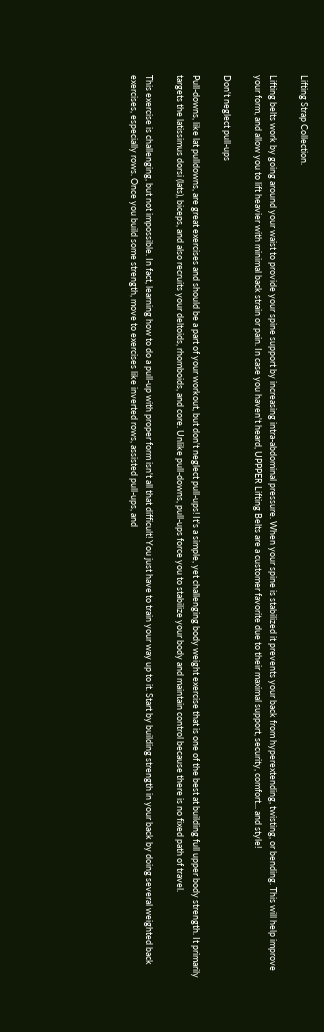Lifting Strap Collection.

Lifting belts work by going around your waist to provide your spine support by increasing intra-abdominal pressure. When your spine is stabilized it prevents your back from hyperextending, twisting, or bending. This will help improve your form, and allow you to lift heavier with minimal back strain or pain. In case you haven't heard, UPPPER Lifting Belts are a customer favorite due to their maximal support, security, comfort... and style!

Don't neglect pull-ups

Pull-downs, like lat pulldowns, are great exercises and should be a part of your workout, but don't neglect pull-ups! It's a simple, yet challenging body weight exercise that is one of the best at building full upper body strength. It primarily targets the latissimus dorsi (lats), biceps, and also recruits your deltoids, rhomboids, and core. Unlike pull-downs, pull-ups force you to stabilize your body and maintain control because there is no fixed path of travel.

This exercise is challenging, but not impossible. In fact, learning how to do a pull-up with proper form isn't all that difficult! You just have to train your way up to it. Start by building strength in your back by doing several weighted back exercises, especially rows. Once you build some strength, move to exercises like inverted rows, assisted pull-ups, and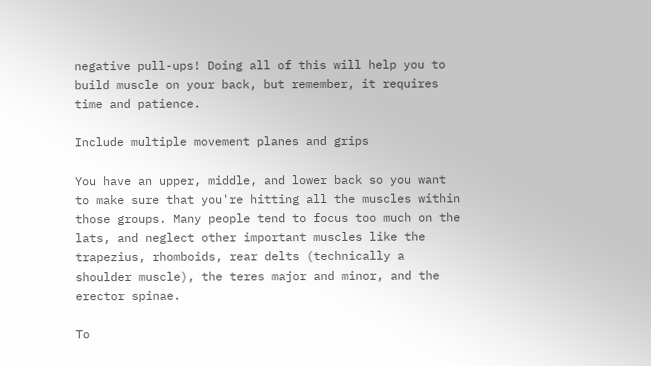negative pull-ups! Doing all of this will help you to build muscle on your back, but remember, it requires time and patience.

Include multiple movement planes and grips

You have an upper, middle, and lower back so you want to make sure that you're hitting all the muscles within those groups. Many people tend to focus too much on the lats, and neglect other important muscles like the trapezius, rhomboids, rear delts (technically a shoulder muscle), the teres major and minor, and the erector spinae.

To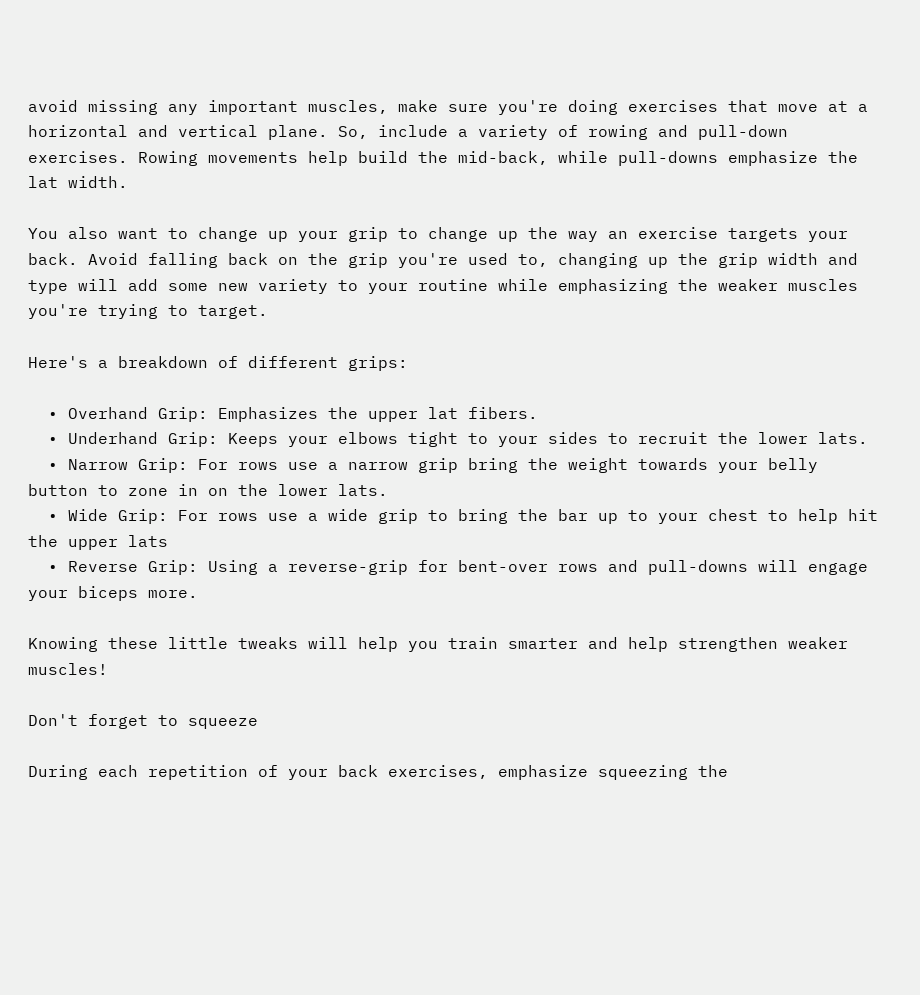avoid missing any important muscles, make sure you're doing exercises that move at a horizontal and vertical plane. So, include a variety of rowing and pull-down exercises. Rowing movements help build the mid-back, while pull-downs emphasize the lat width.

You also want to change up your grip to change up the way an exercise targets your back. Avoid falling back on the grip you're used to, changing up the grip width and type will add some new variety to your routine while emphasizing the weaker muscles you're trying to target.

Here's a breakdown of different grips:

  • Overhand Grip: Emphasizes the upper lat fibers.
  • Underhand Grip: Keeps your elbows tight to your sides to recruit the lower lats.
  • Narrow Grip: For rows use a narrow grip bring the weight towards your belly button to zone in on the lower lats.
  • Wide Grip: For rows use a wide grip to bring the bar up to your chest to help hit the upper lats
  • Reverse Grip: Using a reverse-grip for bent-over rows and pull-downs will engage your biceps more.

Knowing these little tweaks will help you train smarter and help strengthen weaker muscles!

Don't forget to squeeze

During each repetition of your back exercises, emphasize squeezing the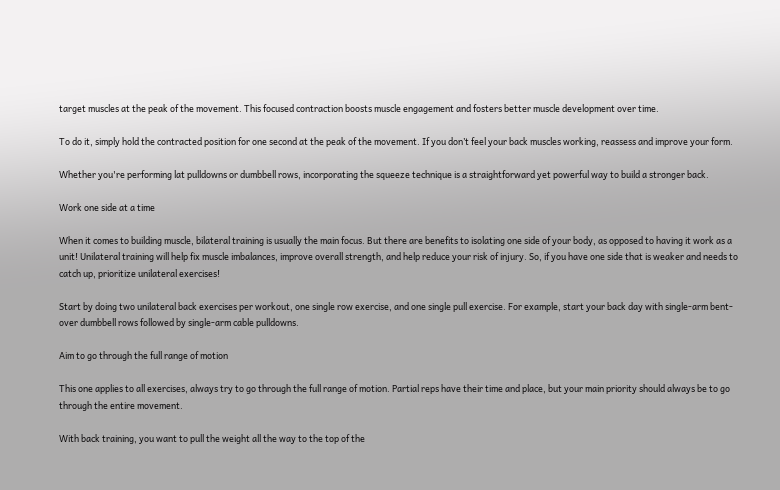target muscles at the peak of the movement. This focused contraction boosts muscle engagement and fosters better muscle development over time.

To do it, simply hold the contracted position for one second at the peak of the movement. If you don’t feel your back muscles working, reassess and improve your form.

Whether you're performing lat pulldowns or dumbbell rows, incorporating the squeeze technique is a straightforward yet powerful way to build a stronger back.

Work one side at a time

When it comes to building muscle, bilateral training is usually the main focus. But there are benefits to isolating one side of your body, as opposed to having it work as a unit! Unilateral training will help fix muscle imbalances, improve overall strength, and help reduce your risk of injury. So, if you have one side that is weaker and needs to catch up, prioritize unilateral exercises!

Start by doing two unilateral back exercises per workout, one single row exercise, and one single pull exercise. For example, start your back day with single-arm bent-over dumbbell rows followed by single-arm cable pulldowns.

Aim to go through the full range of motion

This one applies to all exercises, always try to go through the full range of motion. Partial reps have their time and place, but your main priority should always be to go through the entire movement.

With back training, you want to pull the weight all the way to the top of the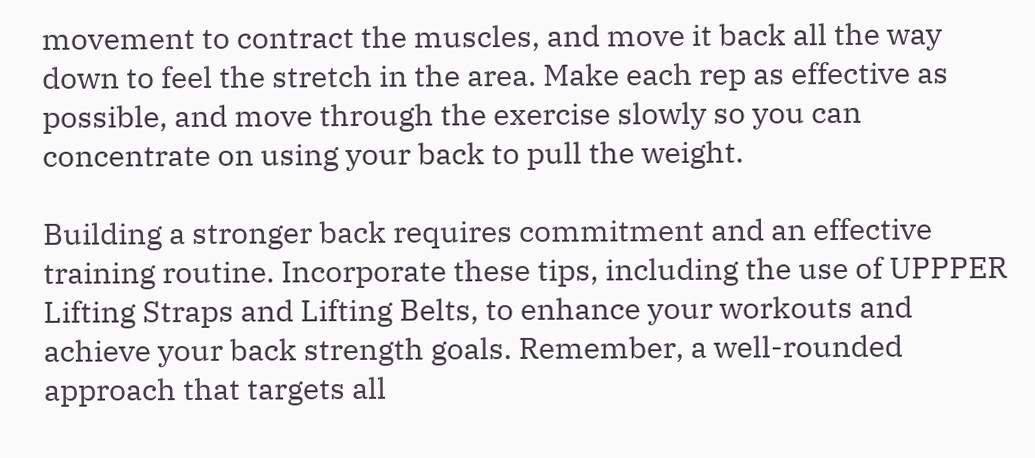movement to contract the muscles, and move it back all the way down to feel the stretch in the area. Make each rep as effective as possible, and move through the exercise slowly so you can concentrate on using your back to pull the weight.

Building a stronger back requires commitment and an effective training routine. Incorporate these tips, including the use of UPPPER Lifting Straps and Lifting Belts, to enhance your workouts and achieve your back strength goals. Remember, a well-rounded approach that targets all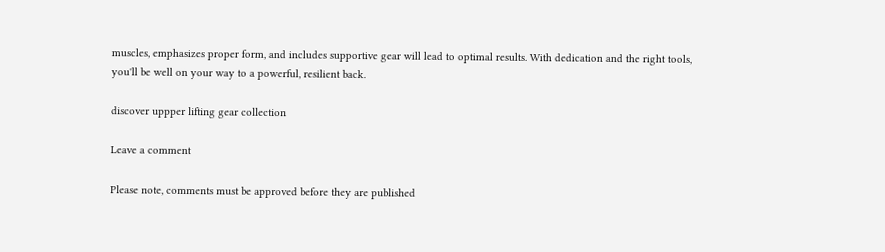muscles, emphasizes proper form, and includes supportive gear will lead to optimal results. With dedication and the right tools, you'll be well on your way to a powerful, resilient back.

discover uppper lifting gear collection

Leave a comment

Please note, comments must be approved before they are published